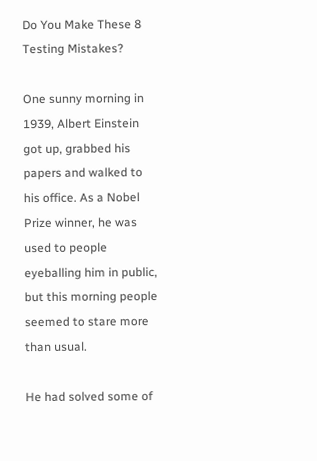Do You Make These 8 Testing Mistakes?

One sunny morning in 1939, Albert Einstein got up, grabbed his papers and walked to his office. As a Nobel Prize winner, he was used to people eyeballing him in public, but this morning people seemed to stare more than usual.

He had solved some of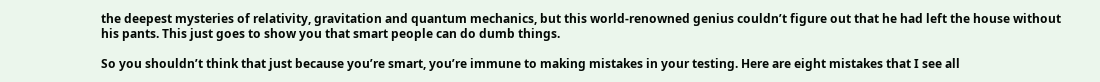the deepest mysteries of relativity, gravitation and quantum mechanics, but this world-renowned genius couldn’t figure out that he had left the house without his pants. This just goes to show you that smart people can do dumb things.

So you shouldn’t think that just because you’re smart, you’re immune to making mistakes in your testing. Here are eight mistakes that I see all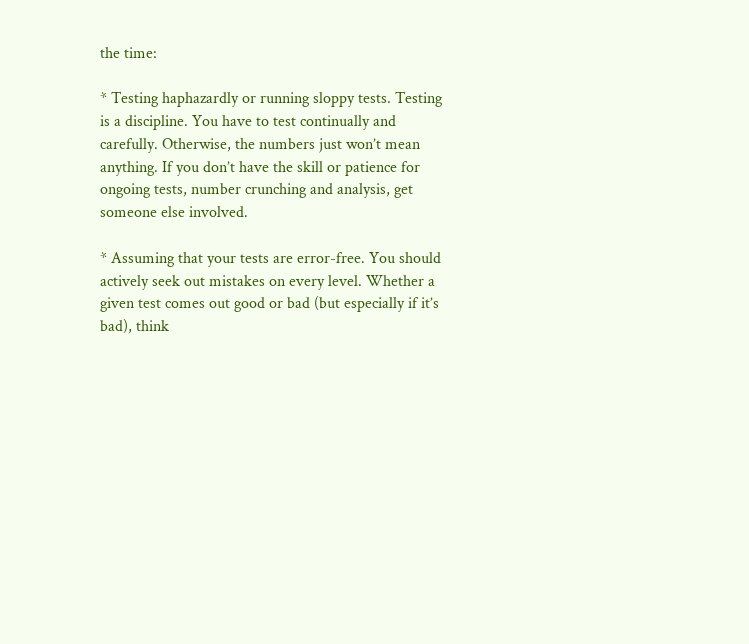the time:

* Testing haphazardly or running sloppy tests. Testing is a discipline. You have to test continually and carefully. Otherwise, the numbers just won’t mean anything. If you don’t have the skill or patience for ongoing tests, number crunching and analysis, get someone else involved.

* Assuming that your tests are error-free. You should actively seek out mistakes on every level. Whether a given test comes out good or bad (but especially if it’s bad), think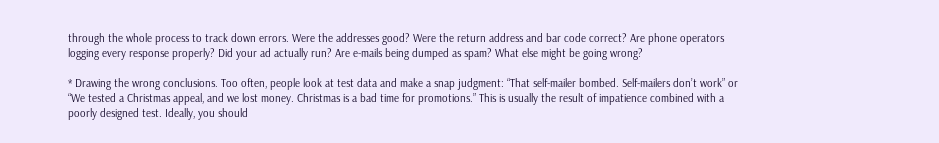through the whole process to track down errors. Were the addresses good? Were the return address and bar code correct? Are phone operators logging every response properly? Did your ad actually run? Are e-mails being dumped as spam? What else might be going wrong?

* Drawing the wrong conclusions. Too often, people look at test data and make a snap judgment: “That self-mailer bombed. Self-mailers don’t work” or “We tested a Christmas appeal, and we lost money. Christmas is a bad time for promotions.” This is usually the result of impatience combined with a poorly designed test. Ideally, you should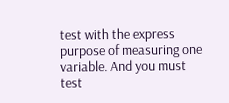test with the express purpose of measuring one variable. And you must test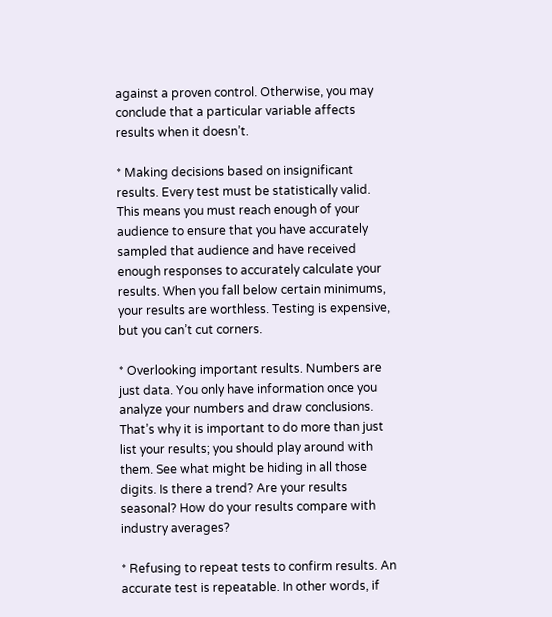against a proven control. Otherwise, you may conclude that a particular variable affects results when it doesn’t.

* Making decisions based on insignificant results. Every test must be statistically valid. This means you must reach enough of your audience to ensure that you have accurately sampled that audience and have received enough responses to accurately calculate your results. When you fall below certain minimums, your results are worthless. Testing is expensive, but you can’t cut corners.

* Overlooking important results. Numbers are just data. You only have information once you analyze your numbers and draw conclusions. That’s why it is important to do more than just list your results; you should play around with them. See what might be hiding in all those digits. Is there a trend? Are your results seasonal? How do your results compare with industry averages?

* Refusing to repeat tests to confirm results. An accurate test is repeatable. In other words, if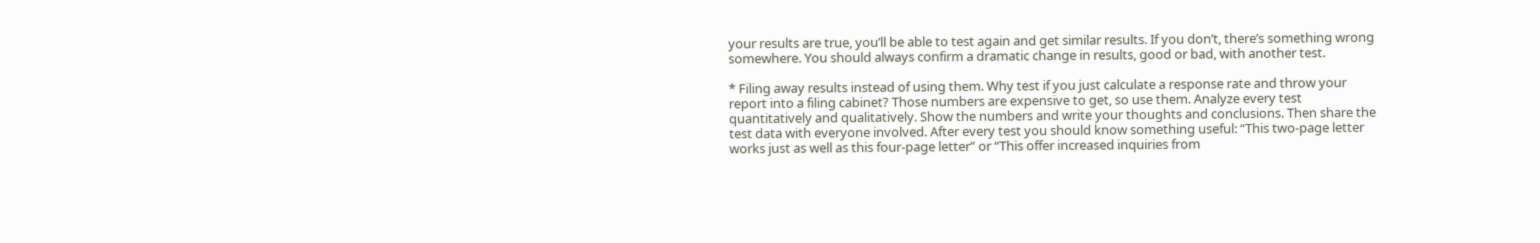your results are true, you’ll be able to test again and get similar results. If you don’t, there’s something wrong somewhere. You should always confirm a dramatic change in results, good or bad, with another test.

* Filing away results instead of using them. Why test if you just calculate a response rate and throw your report into a filing cabinet? Those numbers are expensive to get, so use them. Analyze every test quantitatively and qualitatively. Show the numbers and write your thoughts and conclusions. Then share the test data with everyone involved. After every test you should know something useful: “This two-page letter works just as well as this four-page letter” or “This offer increased inquiries from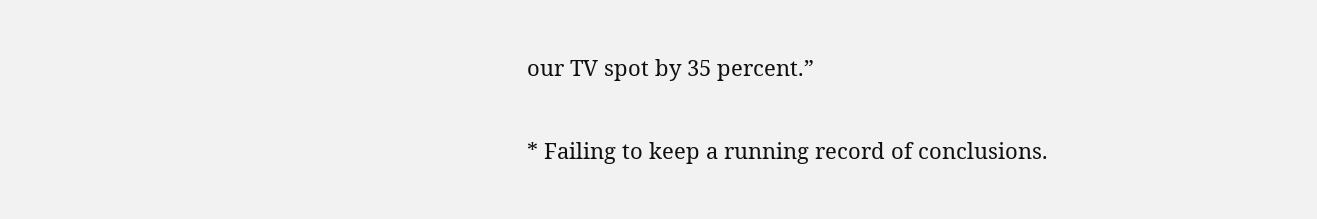our TV spot by 35 percent.”

* Failing to keep a running record of conclusions.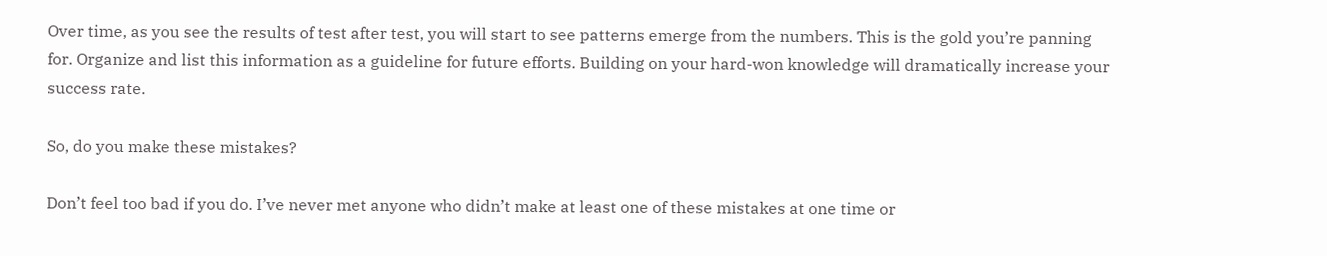Over time, as you see the results of test after test, you will start to see patterns emerge from the numbers. This is the gold you’re panning for. Organize and list this information as a guideline for future efforts. Building on your hard-won knowledge will dramatically increase your success rate.

So, do you make these mistakes?

Don’t feel too bad if you do. I’ve never met anyone who didn’t make at least one of these mistakes at one time or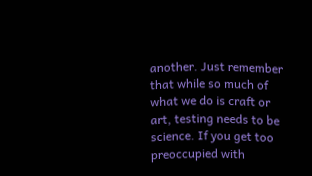another. Just remember that while so much of what we do is craft or art, testing needs to be science. If you get too preoccupied with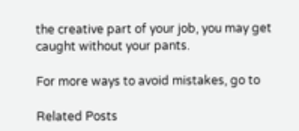the creative part of your job, you may get caught without your pants.

For more ways to avoid mistakes, go to

Related Posts